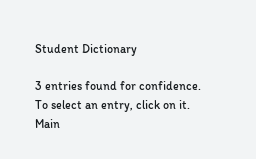Student Dictionary

3 entries found for confidence.
To select an entry, click on it.
Main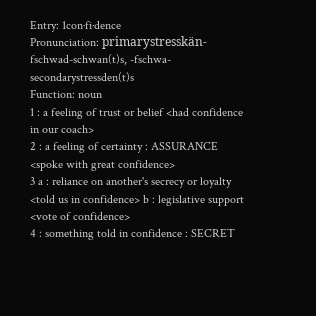Entry: 1con·fi·dence
Pronunciation: primarystresskän-fschwad-schwan(t)s, -fschwa-secondarystressden(t)s
Function: noun
1 : a feeling of trust or belief <had confidence in our coach>
2 : a feeling of certainty : ASSURANCE <spoke with great confidence>
3 a : reliance on another's secrecy or loyalty <told us in confidence> b : legislative support <vote of confidence>
4 : something told in confidence : SECRET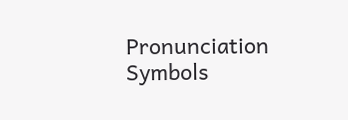Pronunciation Symbols